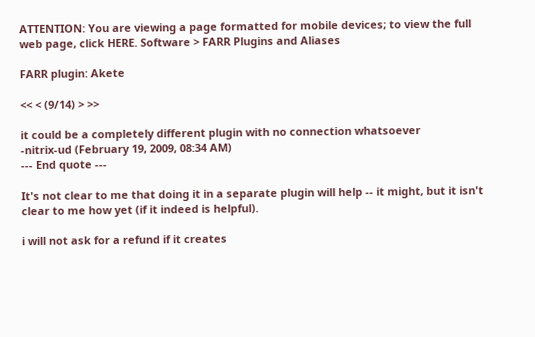ATTENTION: You are viewing a page formatted for mobile devices; to view the full web page, click HERE. Software > FARR Plugins and Aliases

FARR plugin: Akete

<< < (9/14) > >>

it could be a completely different plugin with no connection whatsoever
-nitrix-ud (February 19, 2009, 08:34 AM)
--- End quote ---

It's not clear to me that doing it in a separate plugin will help -- it might, but it isn't clear to me how yet (if it indeed is helpful).

i will not ask for a refund if it creates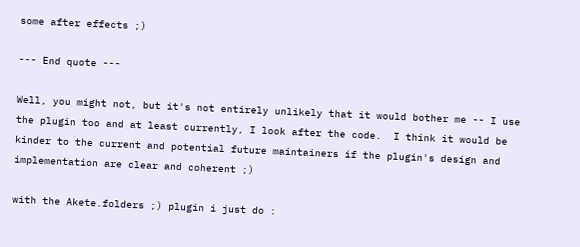some after effects ;)

--- End quote ---

Well, you might not, but it's not entirely unlikely that it would bother me -- I use the plugin too and at least currently, I look after the code.  I think it would be kinder to the current and potential future maintainers if the plugin's design and implementation are clear and coherent ;)

with the Akete.folders ;) plugin i just do :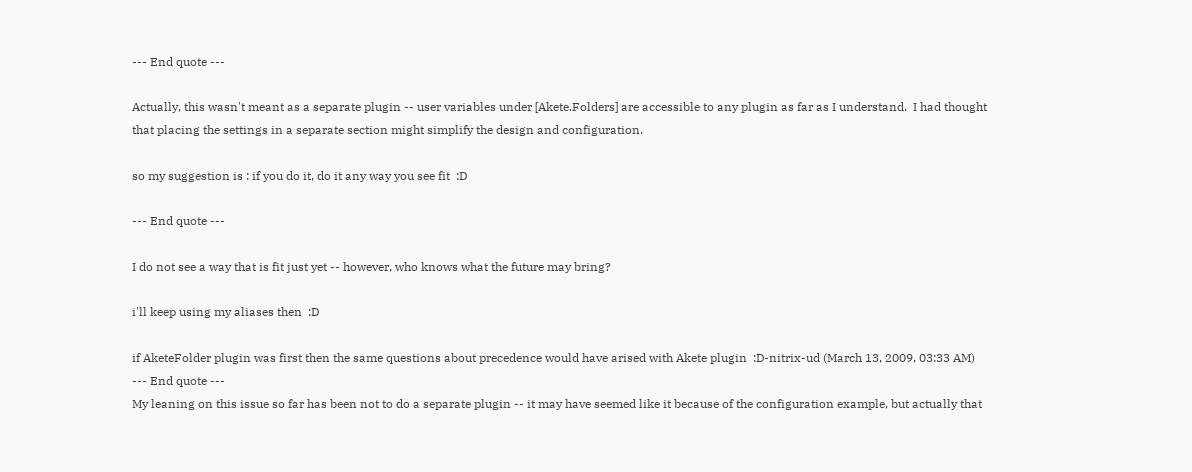--- End quote ---

Actually, this wasn't meant as a separate plugin -- user variables under [Akete.Folders] are accessible to any plugin as far as I understand.  I had thought that placing the settings in a separate section might simplify the design and configuration.

so my suggestion is : if you do it, do it any way you see fit  :D

--- End quote ---

I do not see a way that is fit just yet -- however, who knows what the future may bring?

i'll keep using my aliases then  :D

if AketeFolder plugin was first then the same questions about precedence would have arised with Akete plugin  :D-nitrix-ud (March 13, 2009, 03:33 AM)
--- End quote ---
My leaning on this issue so far has been not to do a separate plugin -- it may have seemed like it because of the configuration example, but actually that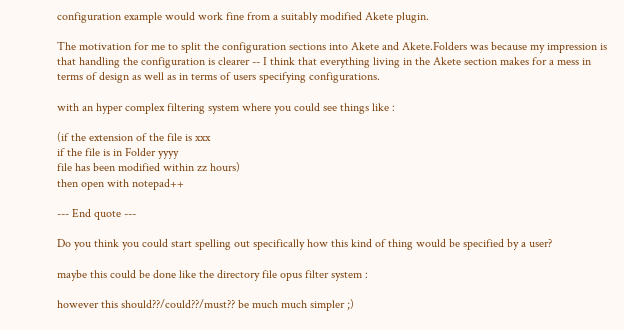configuration example would work fine from a suitably modified Akete plugin.

The motivation for me to split the configuration sections into Akete and Akete.Folders was because my impression is that handling the configuration is clearer -- I think that everything living in the Akete section makes for a mess in terms of design as well as in terms of users specifying configurations.

with an hyper complex filtering system where you could see things like :

(if the extension of the file is xxx
if the file is in Folder yyyy
file has been modified within zz hours)
then open with notepad++

--- End quote ---

Do you think you could start spelling out specifically how this kind of thing would be specified by a user?

maybe this could be done like the directory file opus filter system :

however this should??/could??/must?? be much much simpler ;)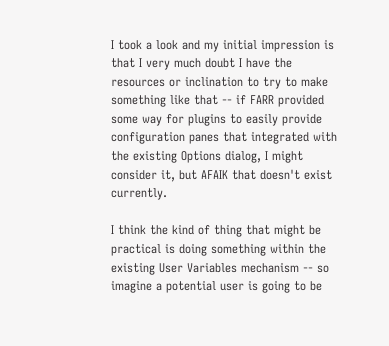I took a look and my initial impression is that I very much doubt I have the resources or inclination to try to make something like that -- if FARR provided some way for plugins to easily provide configuration panes that integrated with the existing Options dialog, I might consider it, but AFAIK that doesn't exist currently.

I think the kind of thing that might be practical is doing something within the existing User Variables mechanism -- so imagine a potential user is going to be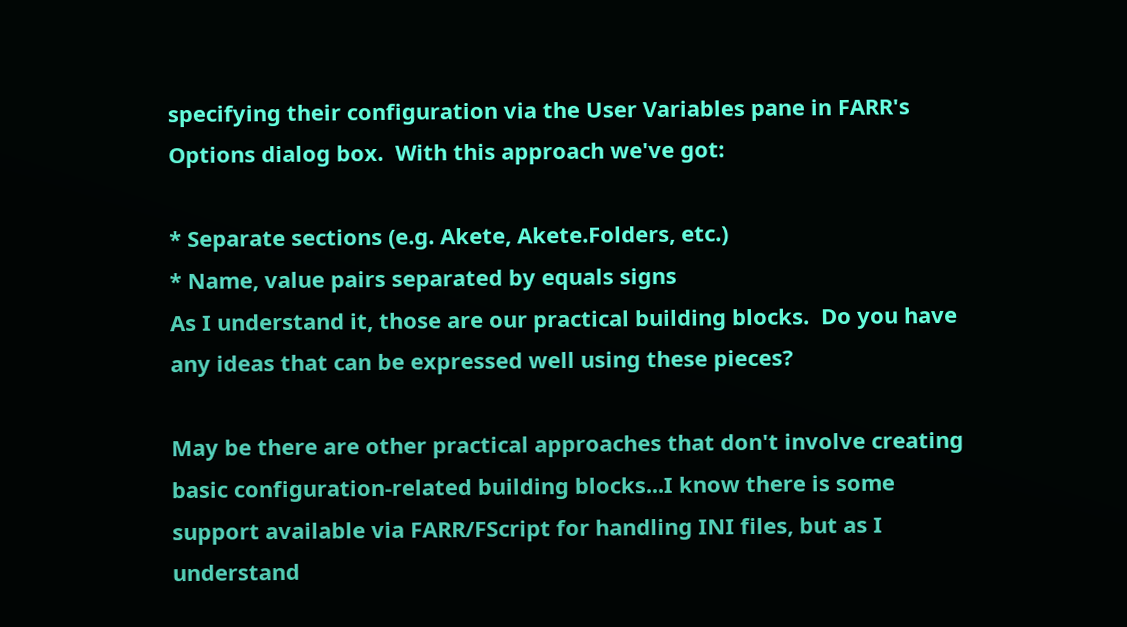specifying their configuration via the User Variables pane in FARR's Options dialog box.  With this approach we've got:

* Separate sections (e.g. Akete, Akete.Folders, etc.)
* Name, value pairs separated by equals signs
As I understand it, those are our practical building blocks.  Do you have any ideas that can be expressed well using these pieces?

May be there are other practical approaches that don't involve creating basic configuration-related building blocks...I know there is some support available via FARR/FScript for handling INI files, but as I understand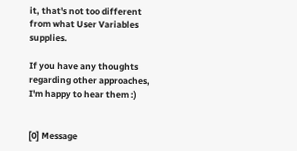it, that's not too different from what User Variables supplies.

If you have any thoughts regarding other approaches, I'm happy to hear them :)


[0] Message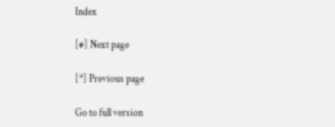Index

[#] Next page

[*] Previous page

Go to full version